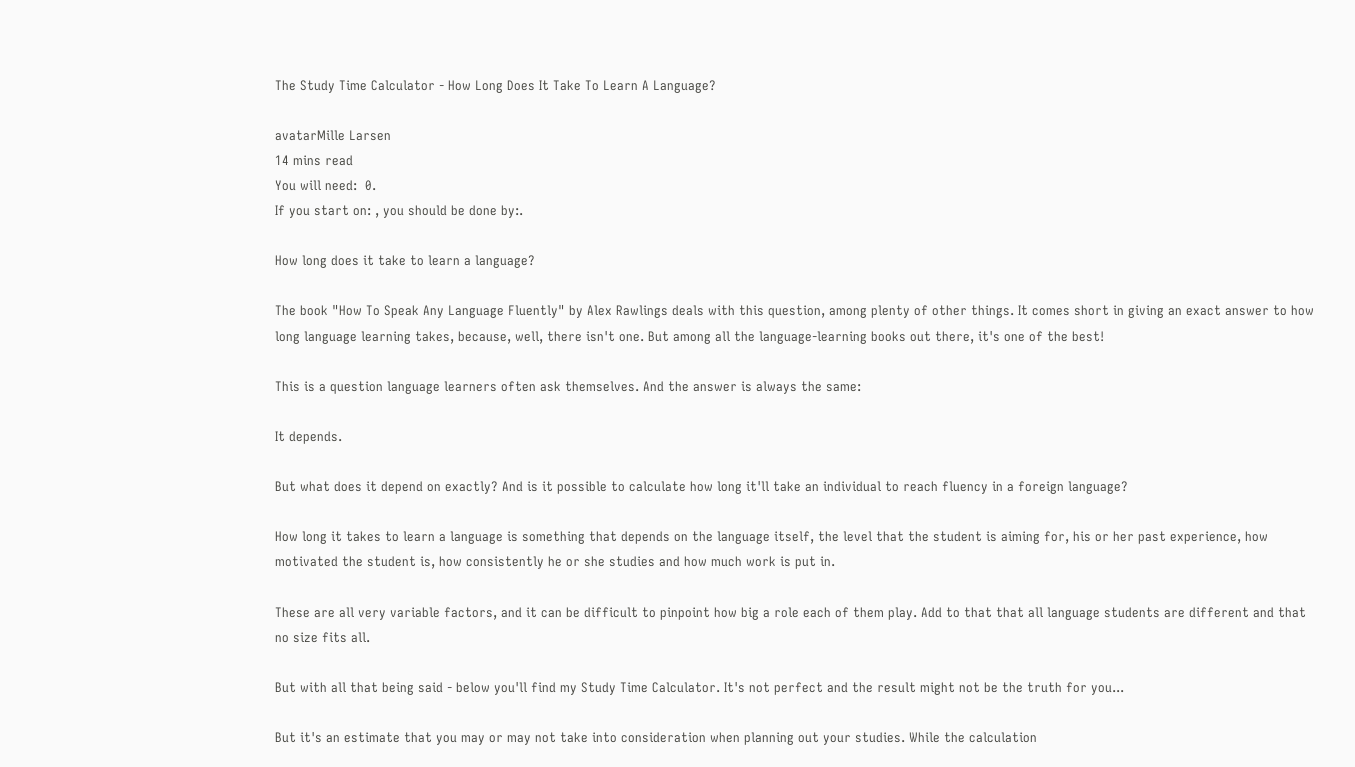The Study Time Calculator - How Long Does It Take To Learn A Language?

avatarMille Larsen
14 mins read
You will need:  0.
If you start on: , you should be done by:.

How long does it take to learn a language?

The book "How To Speak Any Language Fluently" by Alex Rawlings deals with this question, among plenty of other things. It comes short in giving an exact answer to how long language learning takes, because, well, there isn't one. But among all the language-learning books out there, it's one of the best!

This is a question language learners often ask themselves. And the answer is always the same:

It depends.

But what does it depend on exactly? And is it possible to calculate how long it'll take an individual to reach fluency in a foreign language?

How long it takes to learn a language is something that depends on the language itself, the level that the student is aiming for, his or her past experience, how motivated the student is, how consistently he or she studies and how much work is put in.

These are all very variable factors, and it can be difficult to pinpoint how big a role each of them play. Add to that that all language students are different and that no size fits all.

But with all that being said - below you'll find my Study Time Calculator. It's not perfect and the result might not be the truth for you...

But it's an estimate that you may or may not take into consideration when planning out your studies. While the calculation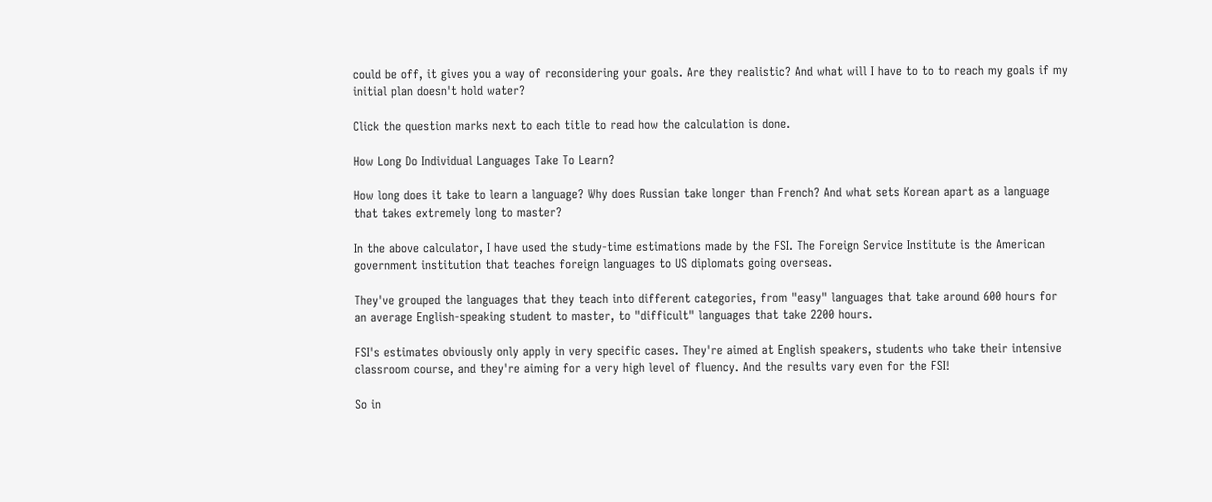could be off, it gives you a way of reconsidering your goals. Are they realistic? And what will I have to to to reach my goals if my initial plan doesn't hold water?

Click the question marks next to each title to read how the calculation is done.

How Long Do Individual Languages Take To Learn?

How long does it take to learn a language? Why does Russian take longer than French? And what sets Korean apart as a language that takes extremely long to master?

In the above calculator, I have used the study-time estimations made by the FSI. The Foreign Service Institute is the American government institution that teaches foreign languages to US diplomats going overseas.

They've grouped the languages that they teach into different categories, from "easy" languages that take around 600 hours for an average English-speaking student to master, to "difficult" languages that take 2200 hours.

FSI's estimates obviously only apply in very specific cases. They're aimed at English speakers, students who take their intensive classroom course, and they're aiming for a very high level of fluency. And the results vary even for the FSI!

So in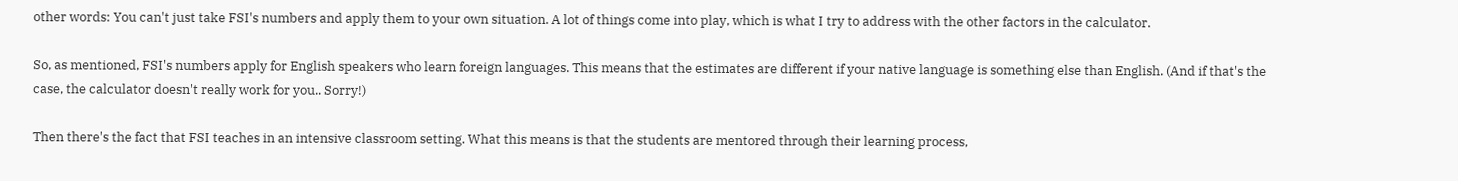other words: You can't just take FSI's numbers and apply them to your own situation. A lot of things come into play, which is what I try to address with the other factors in the calculator.

So, as mentioned, FSI's numbers apply for English speakers who learn foreign languages. This means that the estimates are different if your native language is something else than English. (And if that's the case, the calculator doesn't really work for you.. Sorry!)

Then there's the fact that FSI teaches in an intensive classroom setting. What this means is that the students are mentored through their learning process,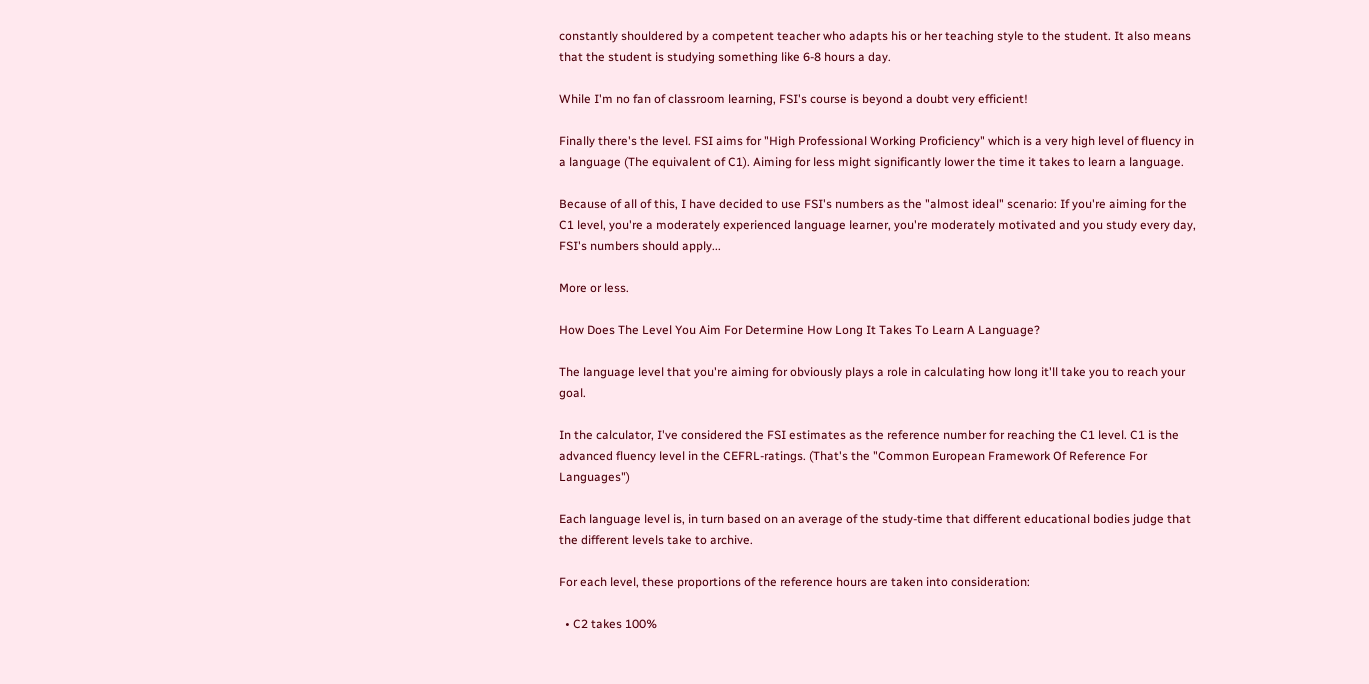constantly shouldered by a competent teacher who adapts his or her teaching style to the student. It also means that the student is studying something like 6-8 hours a day.

While I'm no fan of classroom learning, FSI's course is beyond a doubt very efficient!

Finally there's the level. FSI aims for "High Professional Working Proficiency" which is a very high level of fluency in a language (The equivalent of C1). Aiming for less might significantly lower the time it takes to learn a language.

Because of all of this, I have decided to use FSI's numbers as the "almost ideal" scenario: If you're aiming for the C1 level, you're a moderately experienced language learner, you're moderately motivated and you study every day, FSI's numbers should apply...

More or less.

How Does The Level You Aim For Determine How Long It Takes To Learn A Language?

The language level that you're aiming for obviously plays a role in calculating how long it'll take you to reach your goal.

In the calculator, I've considered the FSI estimates as the reference number for reaching the C1 level. C1 is the advanced fluency level in the CEFRL-ratings. (That's the "Common European Framework Of Reference For Languages")

Each language level is, in turn based on an average of the study-time that different educational bodies judge that the different levels take to archive.

For each level, these proportions of the reference hours are taken into consideration:

  • C2 takes 100%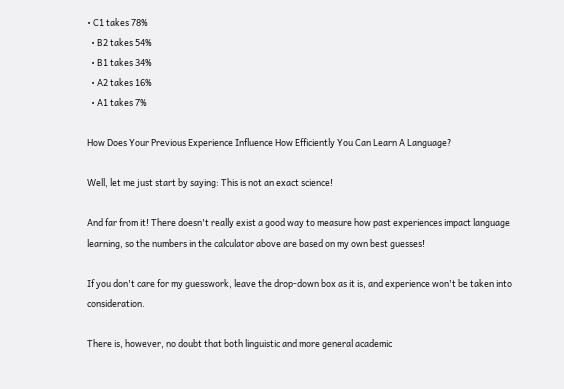• C1 takes 78%
  • B2 takes 54%
  • B1 takes 34%
  • A2 takes 16%
  • A1 takes 7%

How Does Your Previous Experience Influence How Efficiently You Can Learn A Language?

Well, let me just start by saying: This is not an exact science!

And far from it! There doesn't really exist a good way to measure how past experiences impact language learning, so the numbers in the calculator above are based on my own best guesses!

If you don't care for my guesswork, leave the drop-down box as it is, and experience won't be taken into consideration.

There is, however, no doubt that both linguistic and more general academic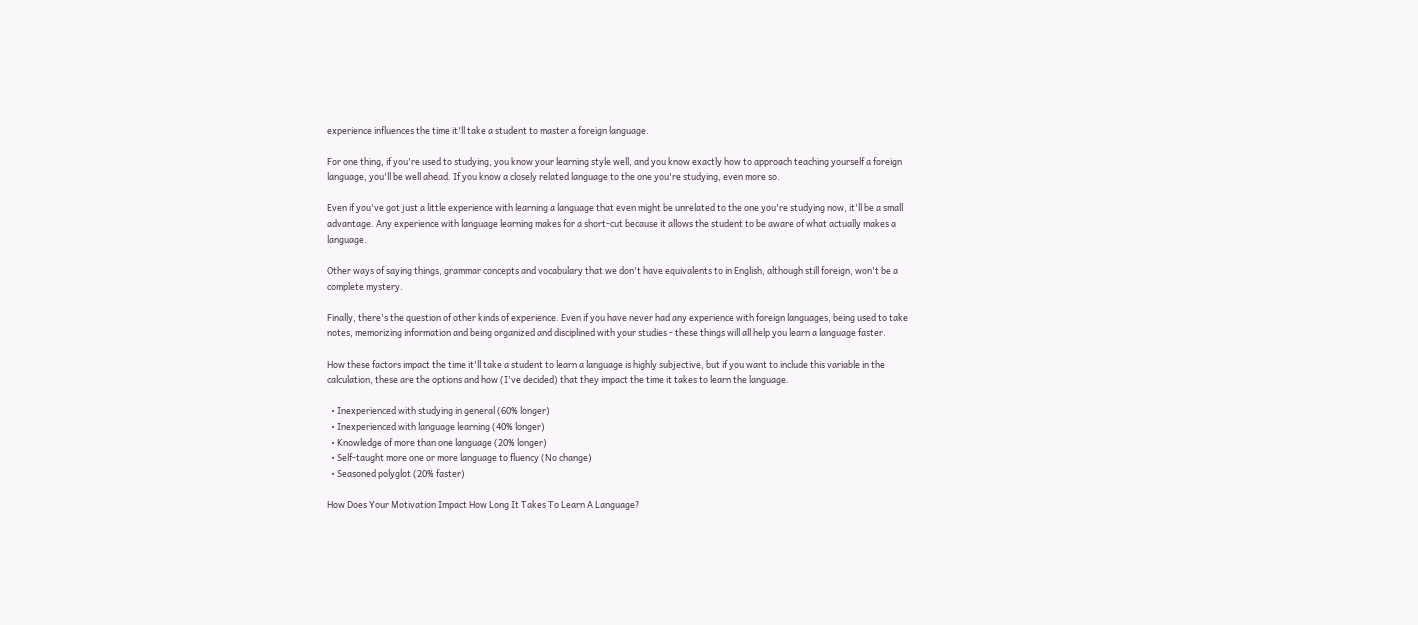experience influences the time it'll take a student to master a foreign language.

For one thing, if you're used to studying, you know your learning style well, and you know exactly how to approach teaching yourself a foreign language, you'll be well ahead. If you know a closely related language to the one you're studying, even more so.

Even if you've got just a little experience with learning a language that even might be unrelated to the one you're studying now, it'll be a small advantage. Any experience with language learning makes for a short-cut because it allows the student to be aware of what actually makes a language.

Other ways of saying things, grammar concepts and vocabulary that we don't have equivalents to in English, although still foreign, won't be a complete mystery.

Finally, there's the question of other kinds of experience. Even if you have never had any experience with foreign languages, being used to take notes, memorizing information and being organized and disciplined with your studies - these things will all help you learn a language faster.

How these factors impact the time it'll take a student to learn a language is highly subjective, but if you want to include this variable in the calculation, these are the options and how (I've decided) that they impact the time it takes to learn the language.

  • Inexperienced with studying in general (60% longer)
  • Inexperienced with language learning (40% longer)
  • Knowledge of more than one language (20% longer)
  • Self-taught more one or more language to fluency (No change)
  • Seasoned polyglot (20% faster)

How Does Your Motivation Impact How Long It Takes To Learn A Language?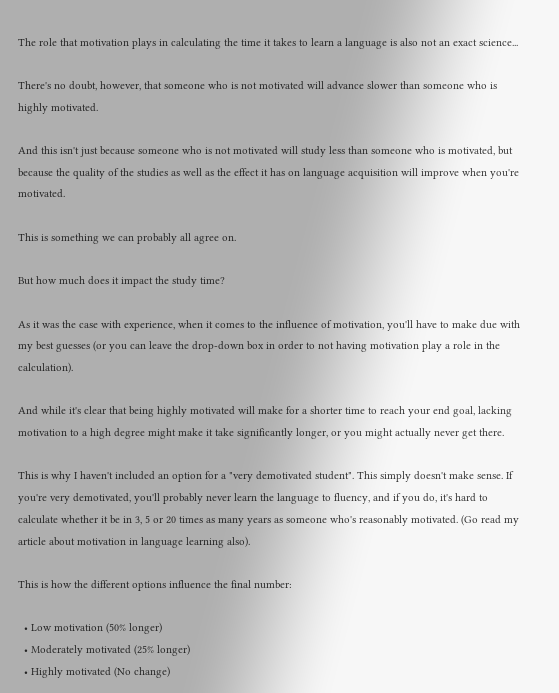The role that motivation plays in calculating the time it takes to learn a language is also not an exact science...

There's no doubt, however, that someone who is not motivated will advance slower than someone who is highly motivated.

And this isn't just because someone who is not motivated will study less than someone who is motivated, but because the quality of the studies as well as the effect it has on language acquisition will improve when you're motivated.

This is something we can probably all agree on.

But how much does it impact the study time?

As it was the case with experience, when it comes to the influence of motivation, you'll have to make due with my best guesses (or you can leave the drop-down box in order to not having motivation play a role in the calculation).

And while it's clear that being highly motivated will make for a shorter time to reach your end goal, lacking motivation to a high degree might make it take significantly longer, or you might actually never get there.

This is why I haven't included an option for a "very demotivated student". This simply doesn't make sense. If you're very demotivated, you'll probably never learn the language to fluency, and if you do, it's hard to calculate whether it be in 3, 5 or 20 times as many years as someone who's reasonably motivated. (Go read my article about motivation in language learning also).

This is how the different options influence the final number:

  • Low motivation (50% longer)
  • Moderately motivated (25% longer)
  • Highly motivated (No change)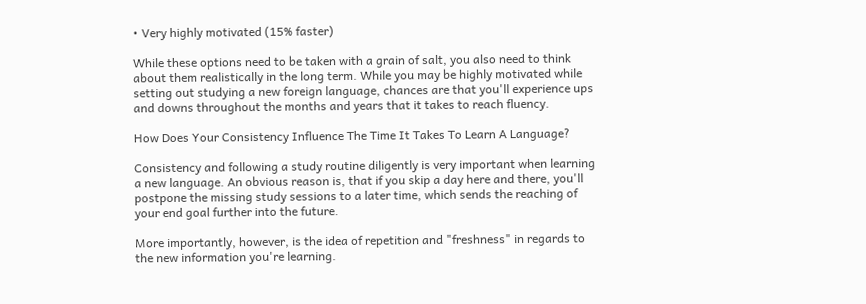• Very highly motivated (15% faster)

While these options need to be taken with a grain of salt, you also need to think about them realistically in the long term. While you may be highly motivated while setting out studying a new foreign language, chances are that you'll experience ups and downs throughout the months and years that it takes to reach fluency.

How Does Your Consistency Influence The Time It Takes To Learn A Language?

Consistency and following a study routine diligently is very important when learning a new language. An obvious reason is, that if you skip a day here and there, you'll postpone the missing study sessions to a later time, which sends the reaching of your end goal further into the future.

More importantly, however, is the idea of repetition and "freshness" in regards to the new information you're learning.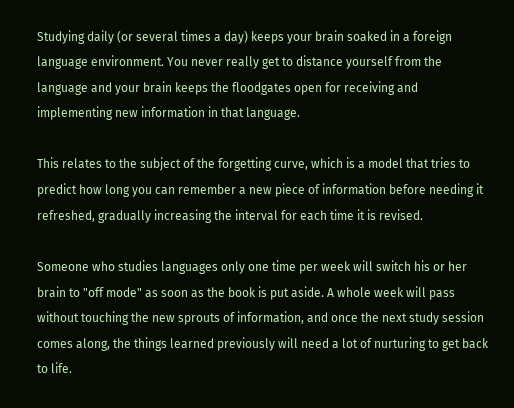Studying daily (or several times a day) keeps your brain soaked in a foreign language environment. You never really get to distance yourself from the language and your brain keeps the floodgates open for receiving and implementing new information in that language.

This relates to the subject of the forgetting curve, which is a model that tries to predict how long you can remember a new piece of information before needing it refreshed, gradually increasing the interval for each time it is revised.

Someone who studies languages only one time per week will switch his or her brain to "off mode" as soon as the book is put aside. A whole week will pass without touching the new sprouts of information, and once the next study session comes along, the things learned previously will need a lot of nurturing to get back to life.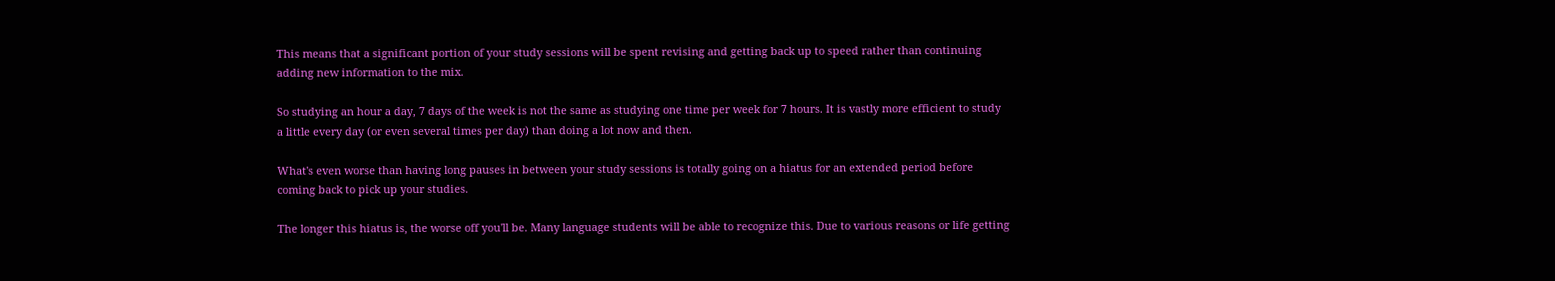This means that a significant portion of your study sessions will be spent revising and getting back up to speed rather than continuing adding new information to the mix.

So studying an hour a day, 7 days of the week is not the same as studying one time per week for 7 hours. It is vastly more efficient to study a little every day (or even several times per day) than doing a lot now and then.

What's even worse than having long pauses in between your study sessions is totally going on a hiatus for an extended period before coming back to pick up your studies.

The longer this hiatus is, the worse off you'll be. Many language students will be able to recognize this. Due to various reasons or life getting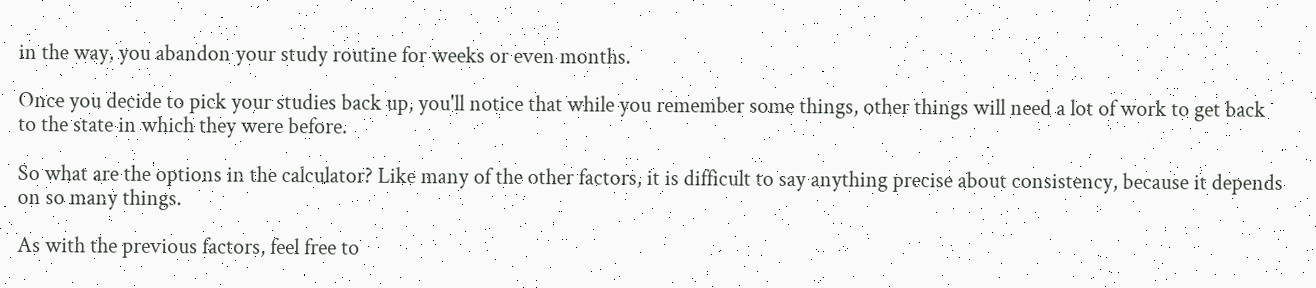in the way, you abandon your study routine for weeks or even months.

Once you decide to pick your studies back up, you'll notice that while you remember some things, other things will need a lot of work to get back to the state in which they were before.

So what are the options in the calculator? Like many of the other factors, it is difficult to say anything precise about consistency, because it depends on so many things.

As with the previous factors, feel free to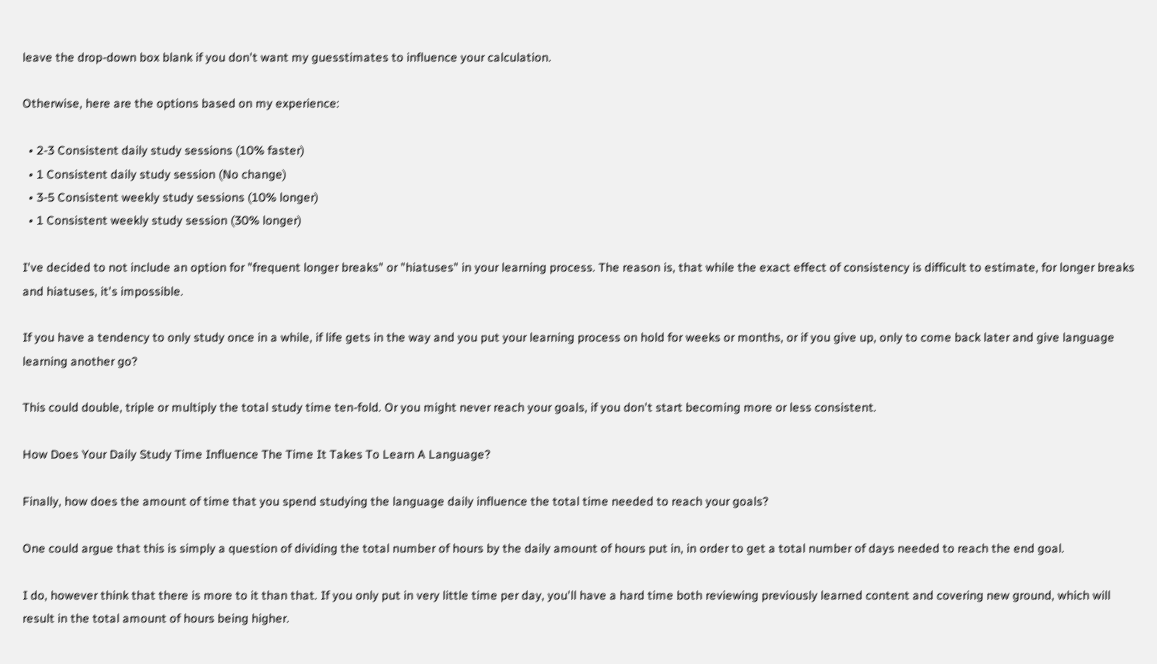leave the drop-down box blank if you don't want my guesstimates to influence your calculation.

Otherwise, here are the options based on my experience:

  • 2-3 Consistent daily study sessions (10% faster)
  • 1 Consistent daily study session (No change)
  • 3-5 Consistent weekly study sessions (10% longer)
  • 1 Consistent weekly study session (30% longer)

I've decided to not include an option for "frequent longer breaks" or "hiatuses" in your learning process. The reason is, that while the exact effect of consistency is difficult to estimate, for longer breaks and hiatuses, it's impossible.

If you have a tendency to only study once in a while, if life gets in the way and you put your learning process on hold for weeks or months, or if you give up, only to come back later and give language learning another go?

This could double, triple or multiply the total study time ten-fold. Or you might never reach your goals, if you don't start becoming more or less consistent.

How Does Your Daily Study Time Influence The Time It Takes To Learn A Language?

Finally, how does the amount of time that you spend studying the language daily influence the total time needed to reach your goals?

One could argue that this is simply a question of dividing the total number of hours by the daily amount of hours put in, in order to get a total number of days needed to reach the end goal.

I do, however think that there is more to it than that. If you only put in very little time per day, you'll have a hard time both reviewing previously learned content and covering new ground, which will result in the total amount of hours being higher.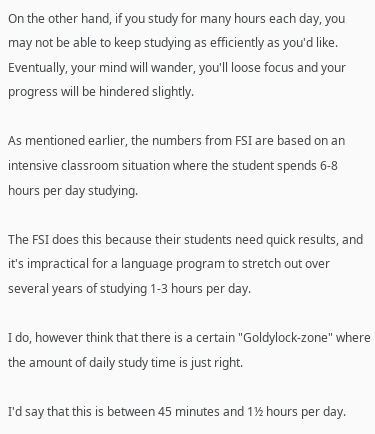On the other hand, if you study for many hours each day, you may not be able to keep studying as efficiently as you'd like. Eventually, your mind will wander, you'll loose focus and your progress will be hindered slightly.

As mentioned earlier, the numbers from FSI are based on an intensive classroom situation where the student spends 6-8 hours per day studying.

The FSI does this because their students need quick results, and it's impractical for a language program to stretch out over several years of studying 1-3 hours per day.

I do, however think that there is a certain "Goldylock-zone" where the amount of daily study time is just right.

I'd say that this is between 45 minutes and 1½ hours per day.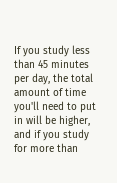If you study less than 45 minutes per day, the total amount of time you'll need to put in will be higher, and if you study for more than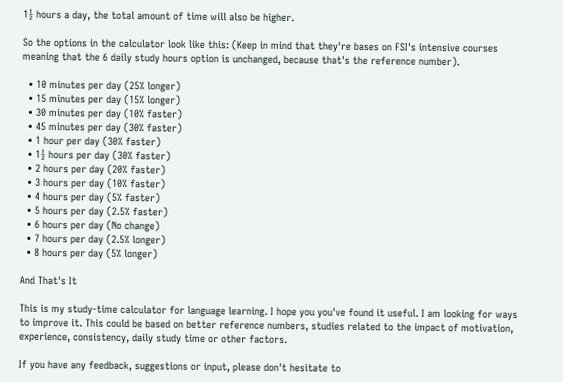1½ hours a day, the total amount of time will also be higher.

So the options in the calculator look like this: (Keep in mind that they're bases on FSI's intensive courses meaning that the 6 daily study hours option is unchanged, because that's the reference number).

  • 10 minutes per day (25% longer)
  • 15 minutes per day (15% longer)
  • 30 minutes per day (10% faster)
  • 45 minutes per day (30% faster)
  • 1 hour per day (30% faster)
  • 1½ hours per day (30% faster)
  • 2 hours per day (20% faster)
  • 3 hours per day (10% faster)
  • 4 hours per day (5% faster)
  • 5 hours per day (2.5% faster)
  • 6 hours per day (No change)
  • 7 hours per day (2.5% longer)
  • 8 hours per day (5% longer)

And That's It

This is my study-time calculator for language learning. I hope you you've found it useful. I am looking for ways to improve it. This could be based on better reference numbers, studies related to the impact of motivation, experience, consistency, daily study time or other factors.

If you have any feedback, suggestions or input, please don't hesitate to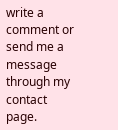write a comment or send me a message through my contact page.